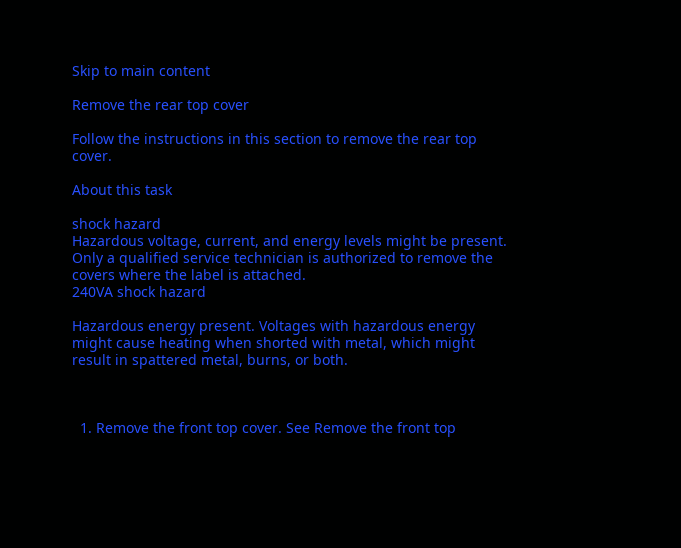Skip to main content

Remove the rear top cover

Follow the instructions in this section to remove the rear top cover.

About this task

shock hazard
Hazardous voltage, current, and energy levels might be present. Only a qualified service technician is authorized to remove the covers where the label is attached.
240VA shock hazard

Hazardous energy present. Voltages with hazardous energy might cause heating when shorted with metal, which might result in spattered metal, burns, or both.



  1. Remove the front top cover. See Remove the front top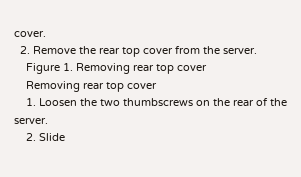cover.
  2. Remove the rear top cover from the server.
    Figure 1. Removing rear top cover
    Removing rear top cover
    1. Loosen the two thumbscrews on the rear of the server.
    2. Slide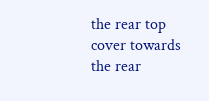the rear top cover towards the rear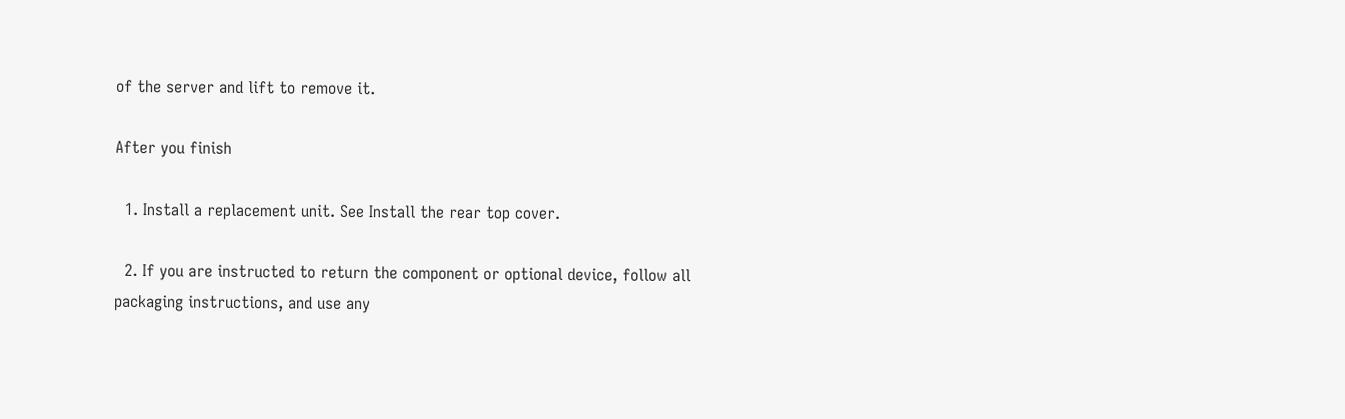of the server and lift to remove it.

After you finish

  1. Install a replacement unit. See Install the rear top cover.

  2. If you are instructed to return the component or optional device, follow all packaging instructions, and use any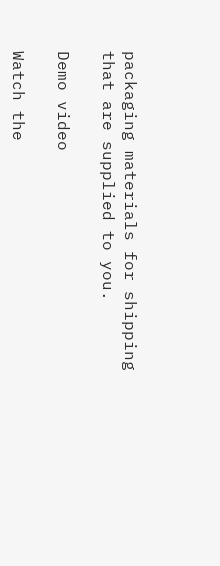packaging materials for shipping that are supplied to you.

Demo video

Watch the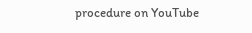procedure on YouTube